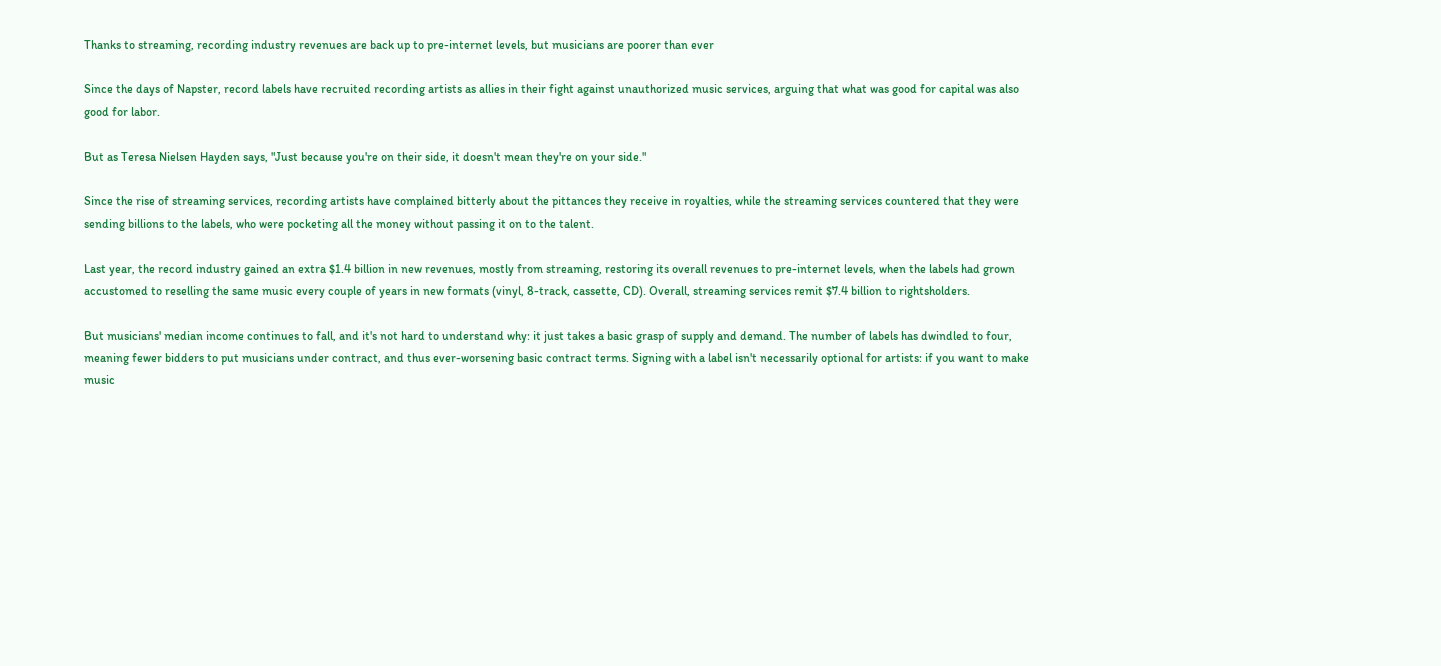Thanks to streaming, recording industry revenues are back up to pre-internet levels, but musicians are poorer than ever

Since the days of Napster, record labels have recruited recording artists as allies in their fight against unauthorized music services, arguing that what was good for capital was also good for labor.

But as Teresa Nielsen Hayden says, "Just because you're on their side, it doesn't mean they're on your side."

Since the rise of streaming services, recording artists have complained bitterly about the pittances they receive in royalties, while the streaming services countered that they were sending billions to the labels, who were pocketing all the money without passing it on to the talent.

Last year, the record industry gained an extra $1.4 billion in new revenues, mostly from streaming, restoring its overall revenues to pre-internet levels, when the labels had grown accustomed to reselling the same music every couple of years in new formats (vinyl, 8-track, cassette, CD). Overall, streaming services remit $7.4 billion to rightsholders.

But musicians' median income continues to fall, and it's not hard to understand why: it just takes a basic grasp of supply and demand. The number of labels has dwindled to four, meaning fewer bidders to put musicians under contract, and thus ever-worsening basic contract terms. Signing with a label isn't necessarily optional for artists: if you want to make music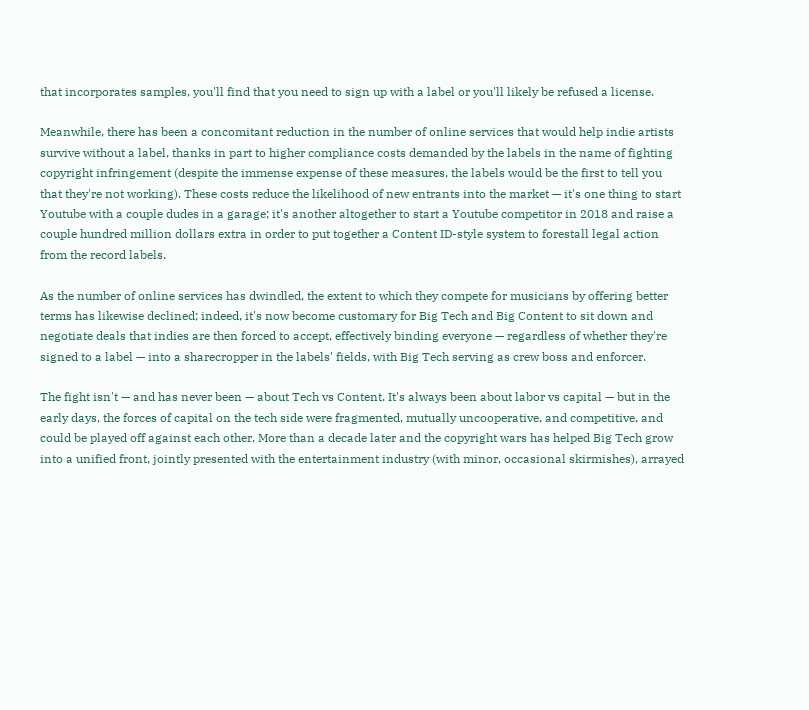that incorporates samples, you'll find that you need to sign up with a label or you'll likely be refused a license.

Meanwhile, there has been a concomitant reduction in the number of online services that would help indie artists survive without a label, thanks in part to higher compliance costs demanded by the labels in the name of fighting copyright infringement (despite the immense expense of these measures, the labels would be the first to tell you that they're not working). These costs reduce the likelihood of new entrants into the market — it's one thing to start Youtube with a couple dudes in a garage; it's another altogether to start a Youtube competitor in 2018 and raise a couple hundred million dollars extra in order to put together a Content ID-style system to forestall legal action from the record labels.

As the number of online services has dwindled, the extent to which they compete for musicians by offering better terms has likewise declined; indeed, it's now become customary for Big Tech and Big Content to sit down and negotiate deals that indies are then forced to accept, effectively binding everyone — regardless of whether they're signed to a label — into a sharecropper in the labels' fields, with Big Tech serving as crew boss and enforcer.

The fight isn't — and has never been — about Tech vs Content. It's always been about labor vs capital — but in the early days, the forces of capital on the tech side were fragmented, mutually uncooperative, and competitive, and could be played off against each other. More than a decade later and the copyright wars has helped Big Tech grow into a unified front, jointly presented with the entertainment industry (with minor, occasional skirmishes), arrayed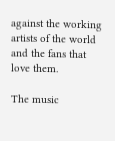against the working artists of the world and the fans that love them.

The music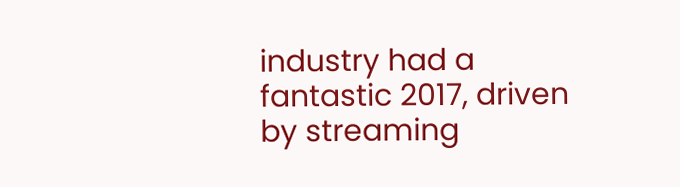industry had a fantastic 2017, driven by streaming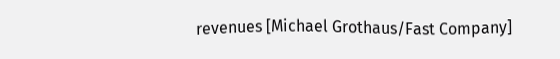revenues [Michael Grothaus/Fast Company]